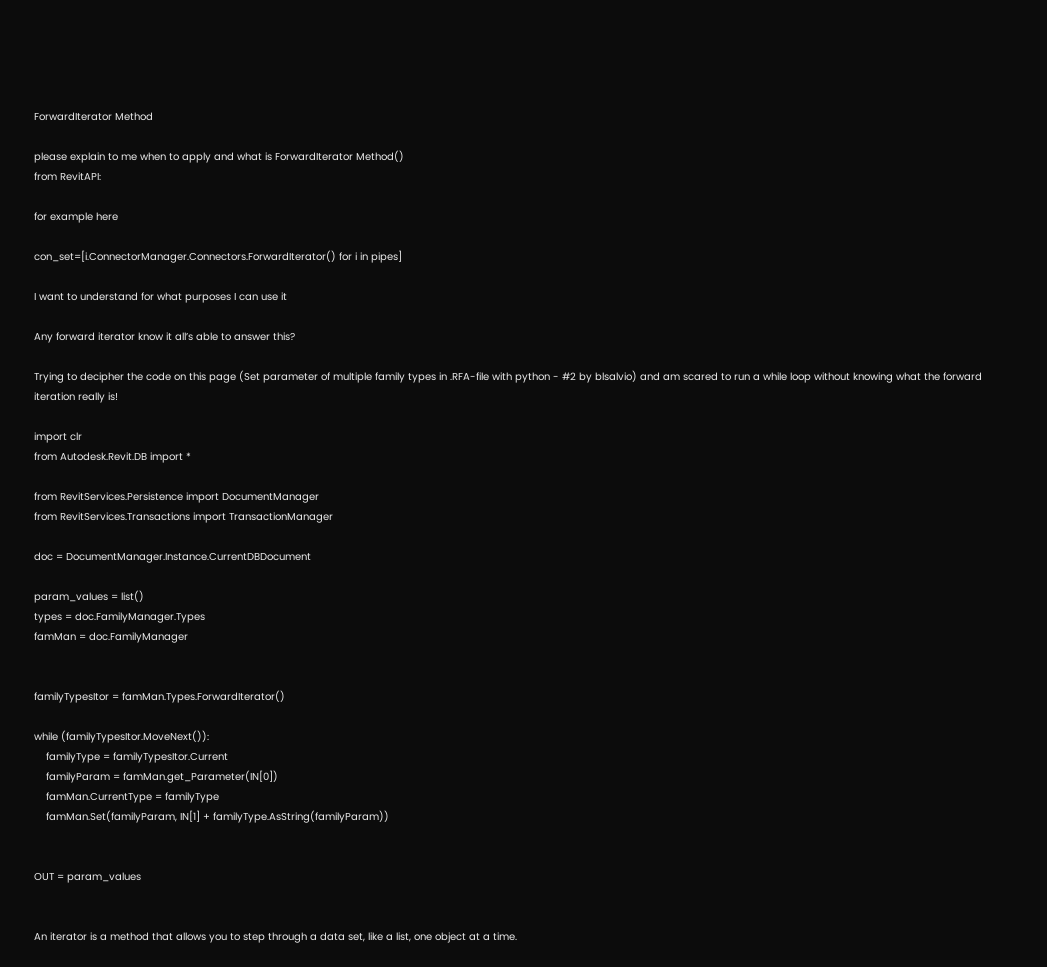ForwardIterator Method

please explain to me when to apply and what is ForwardIterator Method()
from RevitAPI:

for example here

con_set=[i.ConnectorManager.Connectors.ForwardIterator() for i in pipes]

I want to understand for what purposes I can use it

Any forward iterator know it all’s able to answer this?

Trying to decipher the code on this page (Set parameter of multiple family types in .RFA-file with python - #2 by blsalvio) and am scared to run a while loop without knowing what the forward iteration really is!

import clr
from Autodesk.Revit.DB import *

from RevitServices.Persistence import DocumentManager
from RevitServices.Transactions import TransactionManager

doc = DocumentManager.Instance.CurrentDBDocument

param_values = list()
types = doc.FamilyManager.Types
famMan = doc.FamilyManager


familyTypesItor = famMan.Types.ForwardIterator()

while (familyTypesItor.MoveNext()):
    familyType = familyTypesItor.Current
    familyParam = famMan.get_Parameter(IN[0])
    famMan.CurrentType = familyType
    famMan.Set(familyParam, IN[1] + familyType.AsString(familyParam))


OUT = param_values


An iterator is a method that allows you to step through a data set, like a list, one object at a time.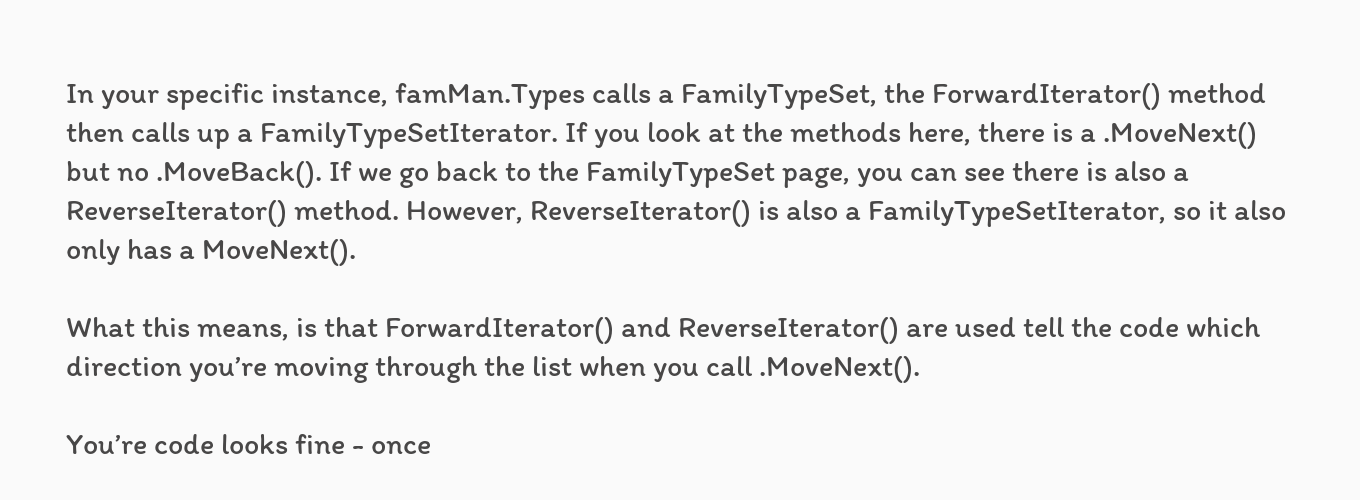In your specific instance, famMan.Types calls a FamilyTypeSet, the ForwardIterator() method then calls up a FamilyTypeSetIterator. If you look at the methods here, there is a .MoveNext() but no .MoveBack(). If we go back to the FamilyTypeSet page, you can see there is also a ReverseIterator() method. However, ReverseIterator() is also a FamilyTypeSetIterator, so it also only has a MoveNext().

What this means, is that ForwardIterator() and ReverseIterator() are used tell the code which direction you’re moving through the list when you call .MoveNext().

You’re code looks fine - once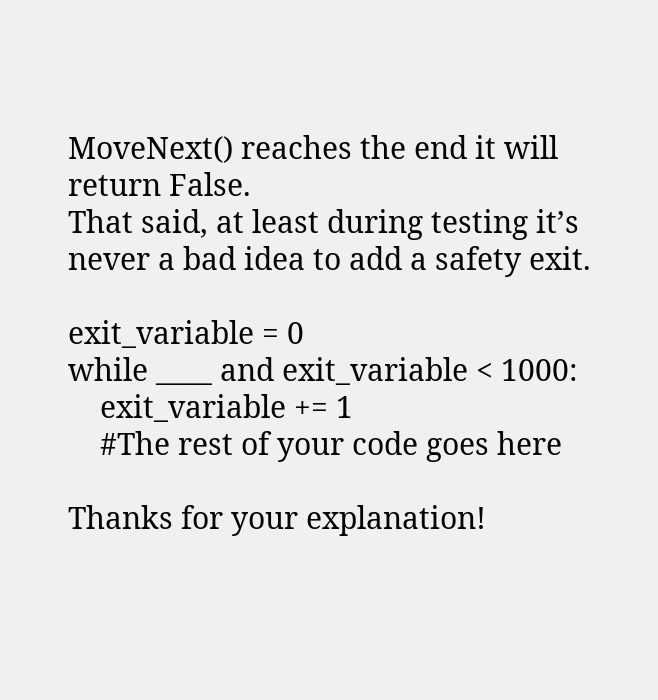MoveNext() reaches the end it will return False.
That said, at least during testing it’s never a bad idea to add a safety exit.

exit_variable = 0
while ____ and exit_variable < 1000:
    exit_variable += 1
    #The rest of your code goes here

Thanks for your explanation!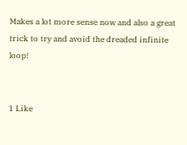Makes a lot more sense now and also a great trick to try and avoid the dreaded infinite loop!


1 Like